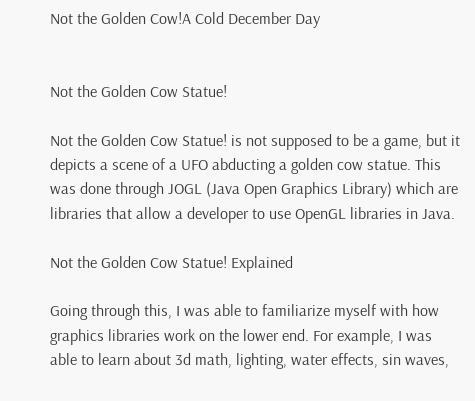Not the Golden Cow!A Cold December Day


Not the Golden Cow Statue!

Not the Golden Cow Statue! is not supposed to be a game, but it depicts a scene of a UFO abducting a golden cow statue. This was done through JOGL (Java Open Graphics Library) which are libraries that allow a developer to use OpenGL libraries in Java.

Not the Golden Cow Statue! Explained

Going through this, I was able to familiarize myself with how graphics libraries work on the lower end. For example, I was able to learn about 3d math, lighting, water effects, sin waves,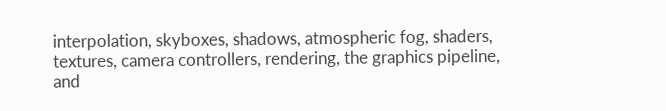interpolation, skyboxes, shadows, atmospheric fog, shaders, textures, camera controllers, rendering, the graphics pipeline, and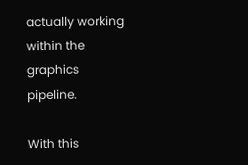actually working within the graphics pipeline.

With this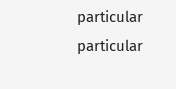particular particular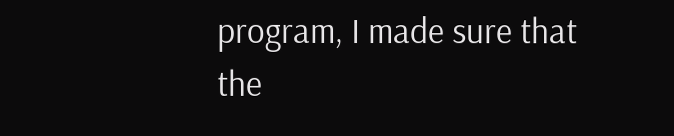program, I made sure that the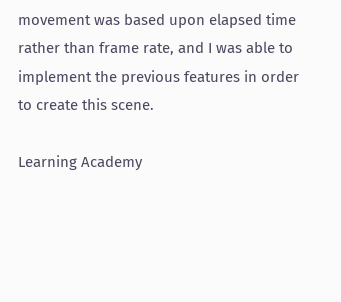movement was based upon elapsed time rather than frame rate, and I was able to implement the previous features in order to create this scene.

Learning Academy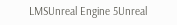LMSUnreal Engine 5Unreal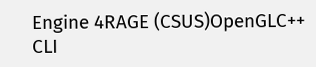Engine 4RAGE (CSUS)OpenGLC++ CLI